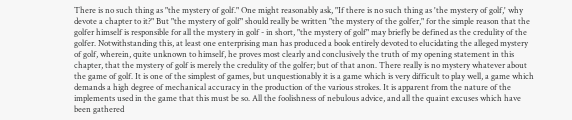There is no such thing as "the mystery of golf." One might reasonably ask, "If there is no such thing as 'the mystery of golf,' why devote a chapter to it?" But "the mystery of golf" should really be written "the mystery of the golfer," for the simple reason that the golfer himself is responsible for all the mystery in golf - in short, "the mystery of golf" may briefly be defined as the credulity of the golfer. Notwithstanding this, at least one enterprising man has produced a book entirely devoted to elucidating the alleged mystery of golf, wherein, quite unknown to himself, he proves most clearly and conclusively the truth of my opening statement in this chapter, that the mystery of golf is merely the credulity of the golfer; but of that anon. There really is no mystery whatever about the game of golf. It is one of the simplest of games, but unquestionably it is a game which is very difficult to play well, a game which demands a high degree of mechanical accuracy in the production of the various strokes. It is apparent from the nature of the implements used in the game that this must be so. All the foolishness of nebulous advice, and all the quaint excuses which have been gathered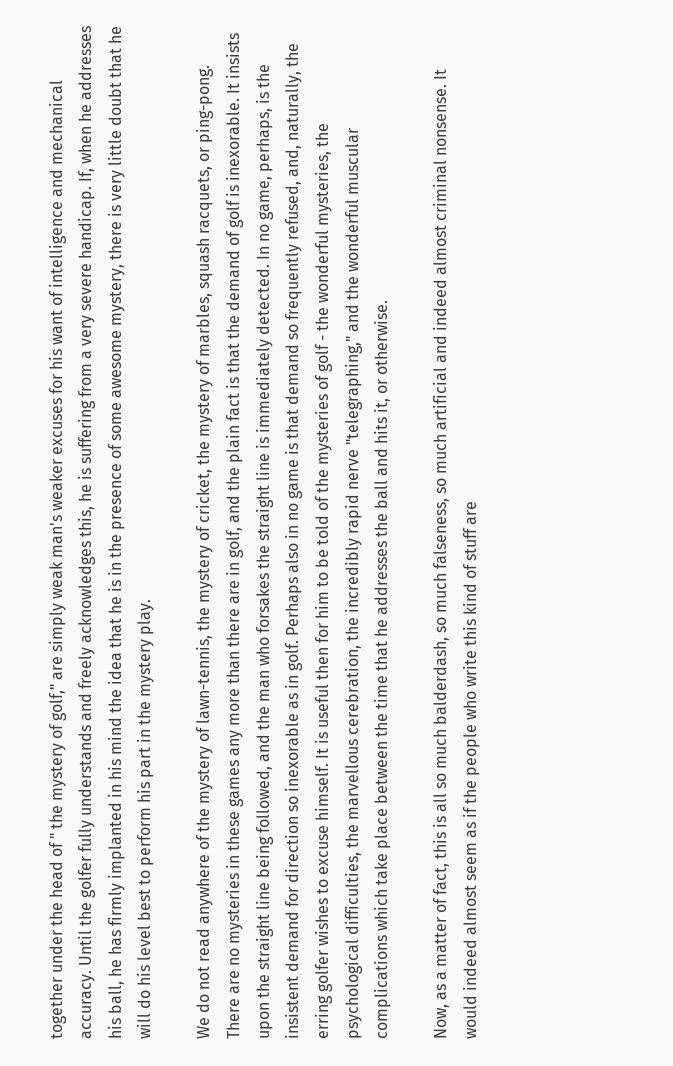together under the head of " the mystery of golf," are simply weak man's weaker excuses for his want of intelligence and mechanical accuracy. Until the golfer fully understands and freely acknowledges this, he is suffering from a very severe handicap. If, when he addresses his ball, he has firmly implanted in his mind the idea that he is in the presence of some awesome mystery, there is very little doubt that he will do his level best to perform his part in the mystery play.

We do not read anywhere of the mystery of lawn-tennis, the mystery of cricket, the mystery of marbles, squash racquets, or ping-pong. There are no mysteries in these games any more than there are in golf, and the plain fact is that the demand of golf is inexorable. It insists upon the straight line being followed, and the man who forsakes the straight line is immediately detected. In no game, perhaps, is the insistent demand for direction so inexorable as in golf. Perhaps also in no game is that demand so frequently refused, and, naturally, the erring golfer wishes to excuse himself. It is useful then for him to be told of the mysteries of golf - the wonderful mysteries, the psychological difficulties, the marvellous cerebration, the incredibly rapid nerve "telegraphing," and the wonderful muscular complications which take place between the time that he addresses the ball and hits it, or otherwise.

Now, as a matter of fact, this is all so much balderdash, so much falseness, so much artificial and indeed almost criminal nonsense. It would indeed almost seem as if the people who write this kind of stuff are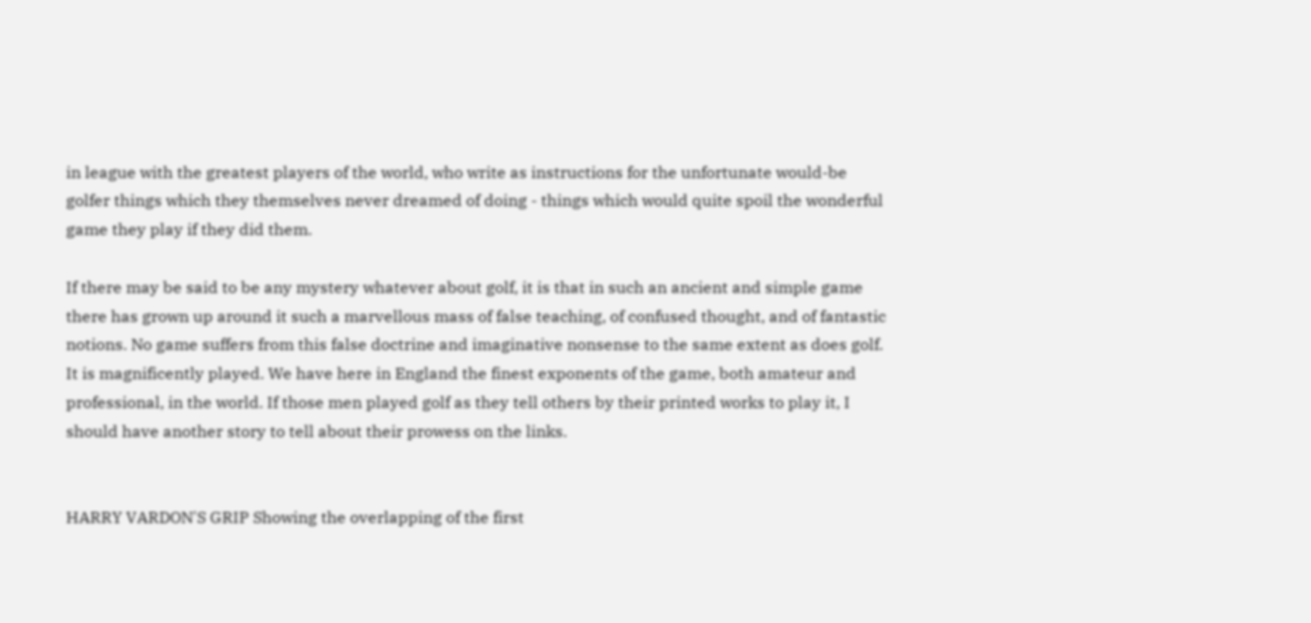in league with the greatest players of the world, who write as instructions for the unfortunate would-be golfer things which they themselves never dreamed of doing - things which would quite spoil the wonderful game they play if they did them.

If there may be said to be any mystery whatever about golf, it is that in such an ancient and simple game there has grown up around it such a marvellous mass of false teaching, of confused thought, and of fantastic notions. No game suffers from this false doctrine and imaginative nonsense to the same extent as does golf. It is magnificently played. We have here in England the finest exponents of the game, both amateur and professional, in the world. If those men played golf as they tell others by their printed works to play it, I should have another story to tell about their prowess on the links.


HARRY VARDON'S GRIP Showing the overlapping of the first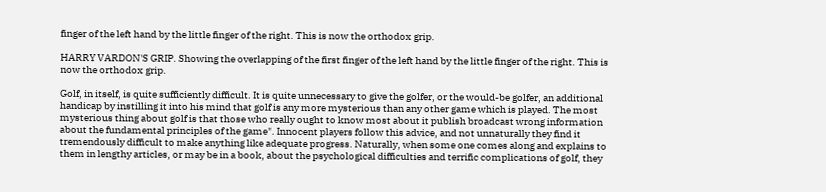finger of the left hand by the little finger of the right. This is now the orthodox grip.

HARRY VARDON'S GRIP. Showing the overlapping of the first finger of the left hand by the little finger of the right. This is now the orthodox grip.

Golf, in itself, is quite sufficiently difficult. It is quite unnecessary to give the golfer, or the would-be golfer, an additional handicap by instilling it into his mind that golf is any more mysterious than any other game which is played. The most mysterious thing about golf is that those who really ought to know most about it publish broadcast wrong information about the fundamental principles of the game". Innocent players follow this advice, and not unnaturally they find it tremendously difficult to make anything like adequate progress. Naturally, when some one comes along and explains to them in lengthy articles, or may be in a book, about the psychological difficulties and terrific complications of golf, they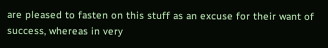are pleased to fasten on this stuff as an excuse for their want of success, whereas in very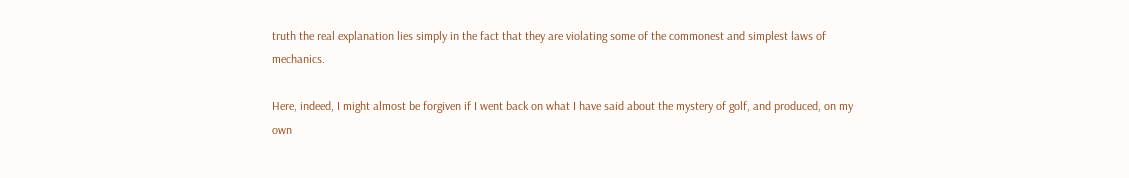truth the real explanation lies simply in the fact that they are violating some of the commonest and simplest laws of mechanics.

Here, indeed, I might almost be forgiven if I went back on what I have said about the mystery of golf, and produced, on my own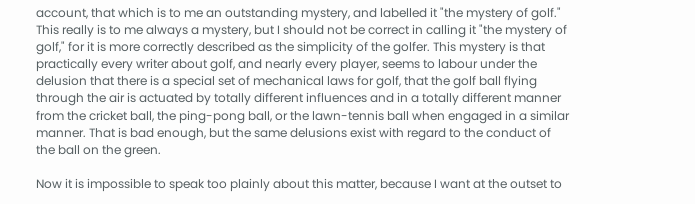account, that which is to me an outstanding mystery, and labelled it "the mystery of golf." This really is to me always a mystery, but I should not be correct in calling it "the mystery of golf," for it is more correctly described as the simplicity of the golfer. This mystery is that practically every writer about golf, and nearly every player, seems to labour under the delusion that there is a special set of mechanical laws for golf, that the golf ball flying through the air is actuated by totally different influences and in a totally different manner from the cricket ball, the ping-pong ball, or the lawn-tennis ball when engaged in a similar manner. That is bad enough, but the same delusions exist with regard to the conduct of the ball on the green.

Now it is impossible to speak too plainly about this matter, because I want at the outset to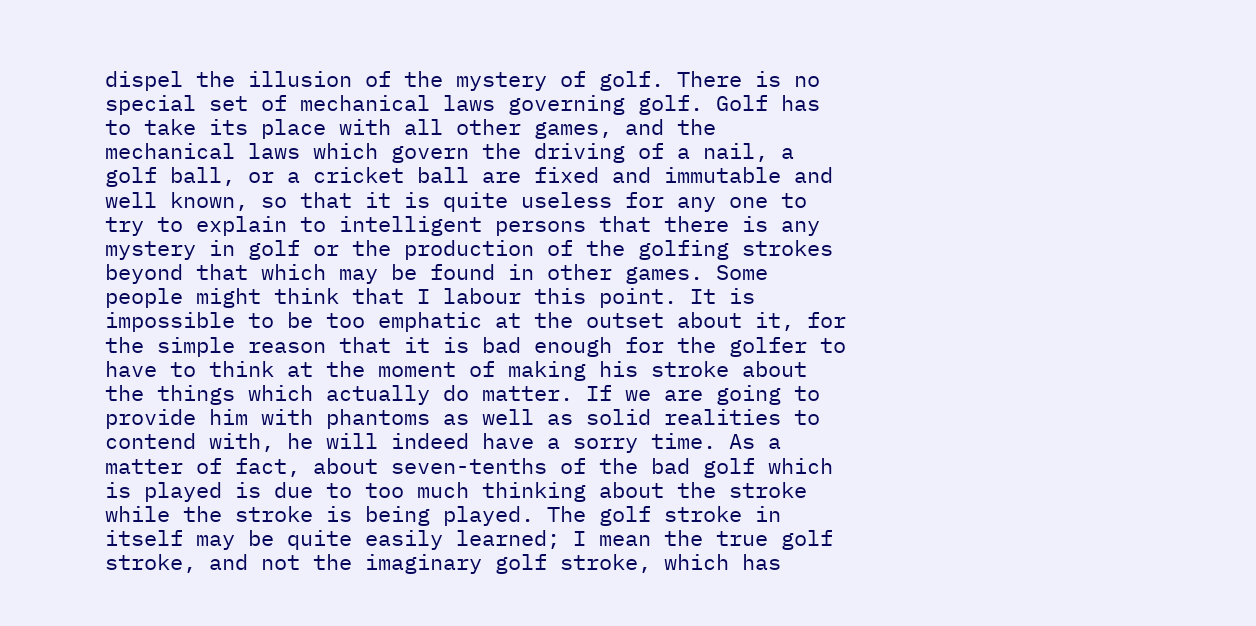dispel the illusion of the mystery of golf. There is no special set of mechanical laws governing golf. Golf has to take its place with all other games, and the mechanical laws which govern the driving of a nail, a golf ball, or a cricket ball are fixed and immutable and well known, so that it is quite useless for any one to try to explain to intelligent persons that there is any mystery in golf or the production of the golfing strokes beyond that which may be found in other games. Some people might think that I labour this point. It is impossible to be too emphatic at the outset about it, for the simple reason that it is bad enough for the golfer to have to think at the moment of making his stroke about the things which actually do matter. If we are going to provide him with phantoms as well as solid realities to contend with, he will indeed have a sorry time. As a matter of fact, about seven-tenths of the bad golf which is played is due to too much thinking about the stroke while the stroke is being played. The golf stroke in itself may be quite easily learned; I mean the true golf stroke, and not the imaginary golf stroke, which has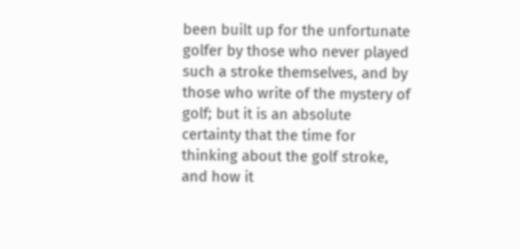been built up for the unfortunate golfer by those who never played such a stroke themselves, and by those who write of the mystery of golf; but it is an absolute certainty that the time for thinking about the golf stroke, and how it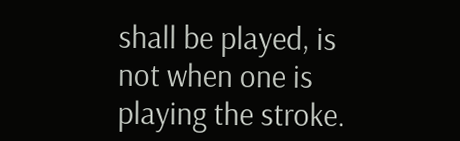shall be played, is not when one is playing the stroke.